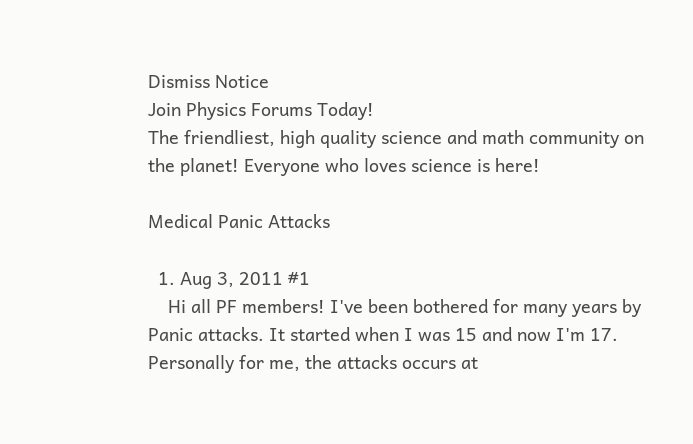Dismiss Notice
Join Physics Forums Today!
The friendliest, high quality science and math community on the planet! Everyone who loves science is here!

Medical Panic Attacks

  1. Aug 3, 2011 #1
    Hi all PF members! I've been bothered for many years by Panic attacks. It started when I was 15 and now I'm 17. Personally for me, the attacks occurs at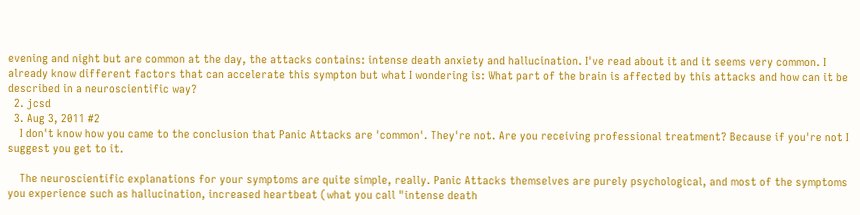evening and night but are common at the day, the attacks contains: intense death anxiety and hallucination. I've read about it and it seems very common. I already know different factors that can accelerate this sympton but what I wondering is: What part of the brain is affected by this attacks and how can it be described in a neuroscientific way?
  2. jcsd
  3. Aug 3, 2011 #2
    I don't know how you came to the conclusion that Panic Attacks are 'common'. They're not. Are you receiving professional treatment? Because if you're not I suggest you get to it.

    The neuroscientific explanations for your symptoms are quite simple, really. Panic Attacks themselves are purely psychological, and most of the symptoms you experience such as hallucination, increased heartbeat (what you call "intense death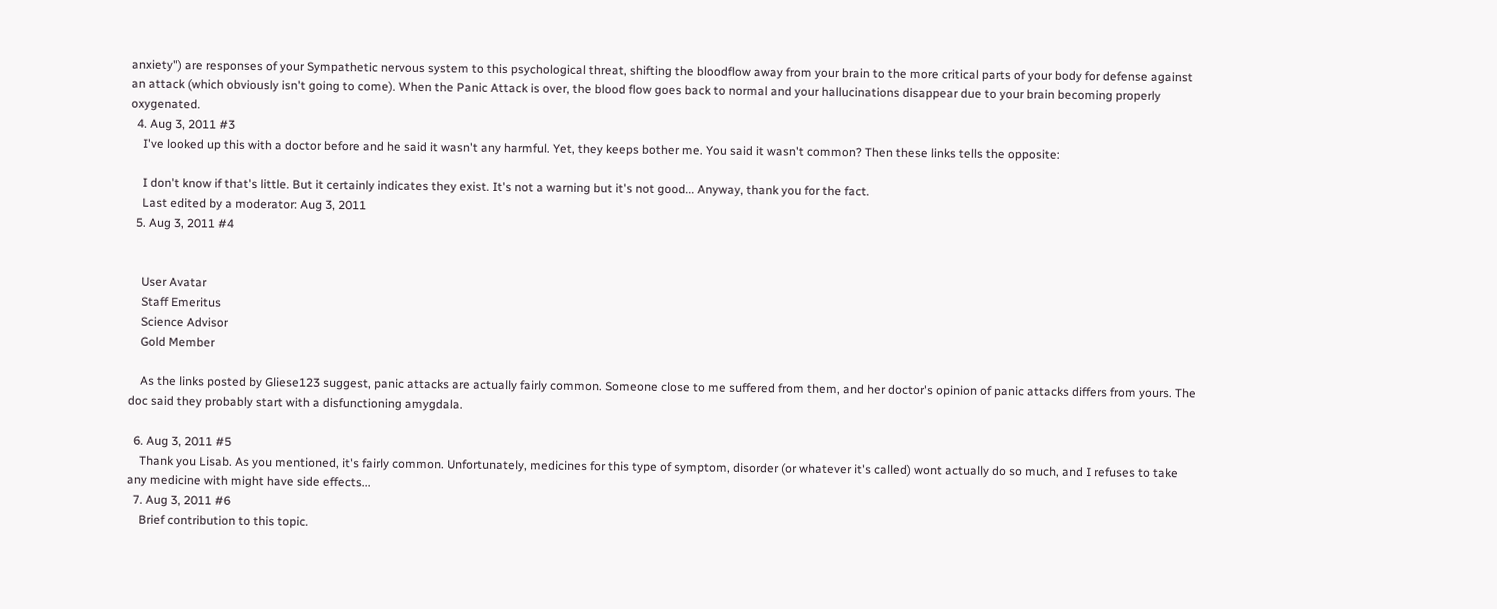anxiety") are responses of your Sympathetic nervous system to this psychological threat, shifting the bloodflow away from your brain to the more critical parts of your body for defense against an attack (which obviously isn't going to come). When the Panic Attack is over, the blood flow goes back to normal and your hallucinations disappear due to your brain becoming properly oxygenated.
  4. Aug 3, 2011 #3
    I've looked up this with a doctor before and he said it wasn't any harmful. Yet, they keeps bother me. You said it wasn't common? Then these links tells the opposite:

    I don't know if that's little. But it certainly indicates they exist. It's not a warning but it's not good... Anyway, thank you for the fact.
    Last edited by a moderator: Aug 3, 2011
  5. Aug 3, 2011 #4


    User Avatar
    Staff Emeritus
    Science Advisor
    Gold Member

    As the links posted by Gliese123 suggest, panic attacks are actually fairly common. Someone close to me suffered from them, and her doctor's opinion of panic attacks differs from yours. The doc said they probably start with a disfunctioning amygdala.

  6. Aug 3, 2011 #5
    Thank you Lisab. As you mentioned, it's fairly common. Unfortunately, medicines for this type of symptom, disorder (or whatever it's called) wont actually do so much, and I refuses to take any medicine with might have side effects...
  7. Aug 3, 2011 #6
    Brief contribution to this topic.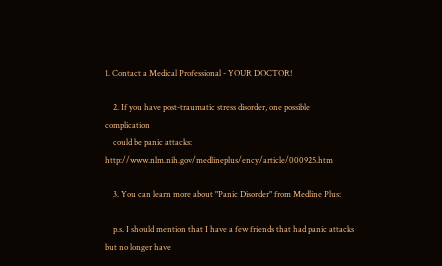1. Contact a Medical Professional - YOUR DOCTOR!

    2. If you have post-traumatic stress disorder, one possible complication
    could be panic attacks: http://www.nlm.nih.gov/medlineplus/ency/article/000925.htm

    3. You can learn more about "Panic Disorder" from Medline Plus:

    p.s. I should mention that I have a few friends that had panic attacks but no longer have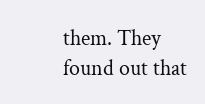them. They found out that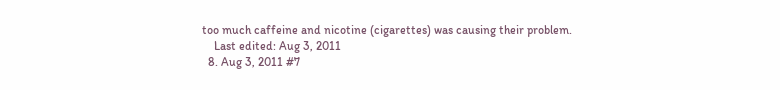too much caffeine and nicotine (cigarettes) was causing their problem.
    Last edited: Aug 3, 2011
  8. Aug 3, 2011 #7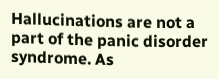Hallucinations are not a part of the panic disorder syndrome. As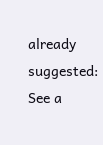already suggested: See a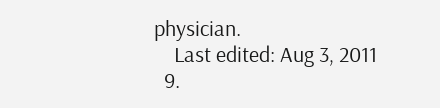physician.
    Last edited: Aug 3, 2011
  9.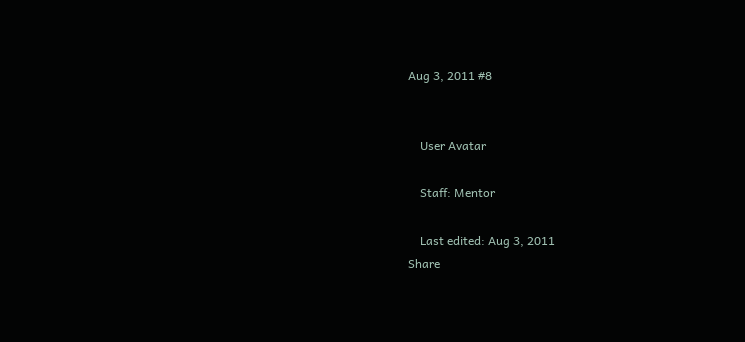Aug 3, 2011 #8


    User Avatar

    Staff: Mentor

    Last edited: Aug 3, 2011
Share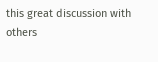this great discussion with others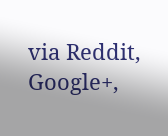via Reddit, Google+,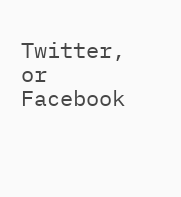Twitter, or Facebook